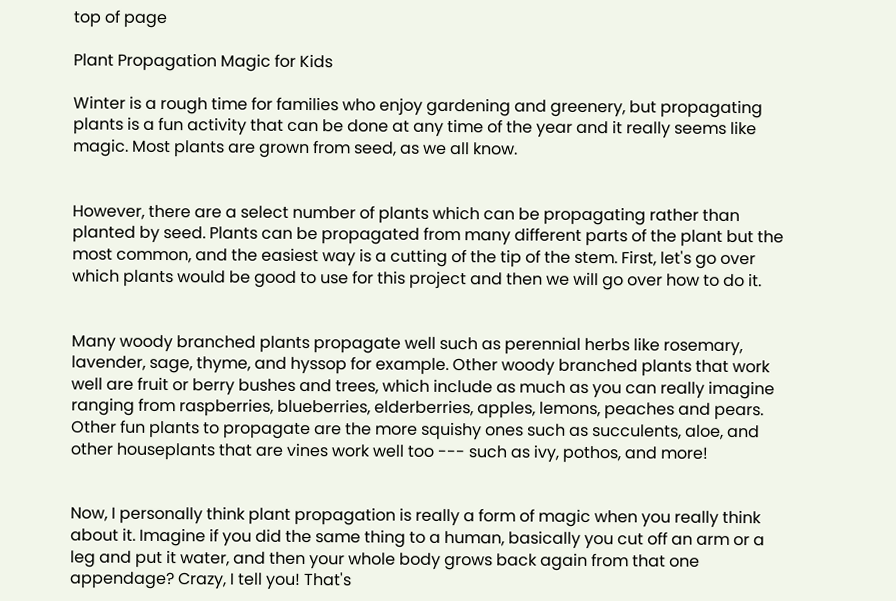top of page

Plant Propagation Magic for Kids

Winter is a rough time for families who enjoy gardening and greenery, but propagating plants is a fun activity that can be done at any time of the year and it really seems like magic. Most plants are grown from seed, as we all know.


However, there are a select number of plants which can be propagating rather than planted by seed. Plants can be propagated from many different parts of the plant but the most common, and the easiest way is a cutting of the tip of the stem. First, let's go over which plants would be good to use for this project and then we will go over how to do it.


Many woody branched plants propagate well such as perennial herbs like rosemary, lavender, sage, thyme, and hyssop for example. Other woody branched plants that work well are fruit or berry bushes and trees, which include as much as you can really imagine ranging from raspberries, blueberries, elderberries, apples, lemons, peaches and pears. Other fun plants to propagate are the more squishy ones such as succulents, aloe, and other houseplants that are vines work well too --- such as ivy, pothos, and more!


Now, I personally think plant propagation is really a form of magic when you really think about it. Imagine if you did the same thing to a human, basically you cut off an arm or a leg and put it water, and then your whole body grows back again from that one appendage? Crazy, I tell you! That's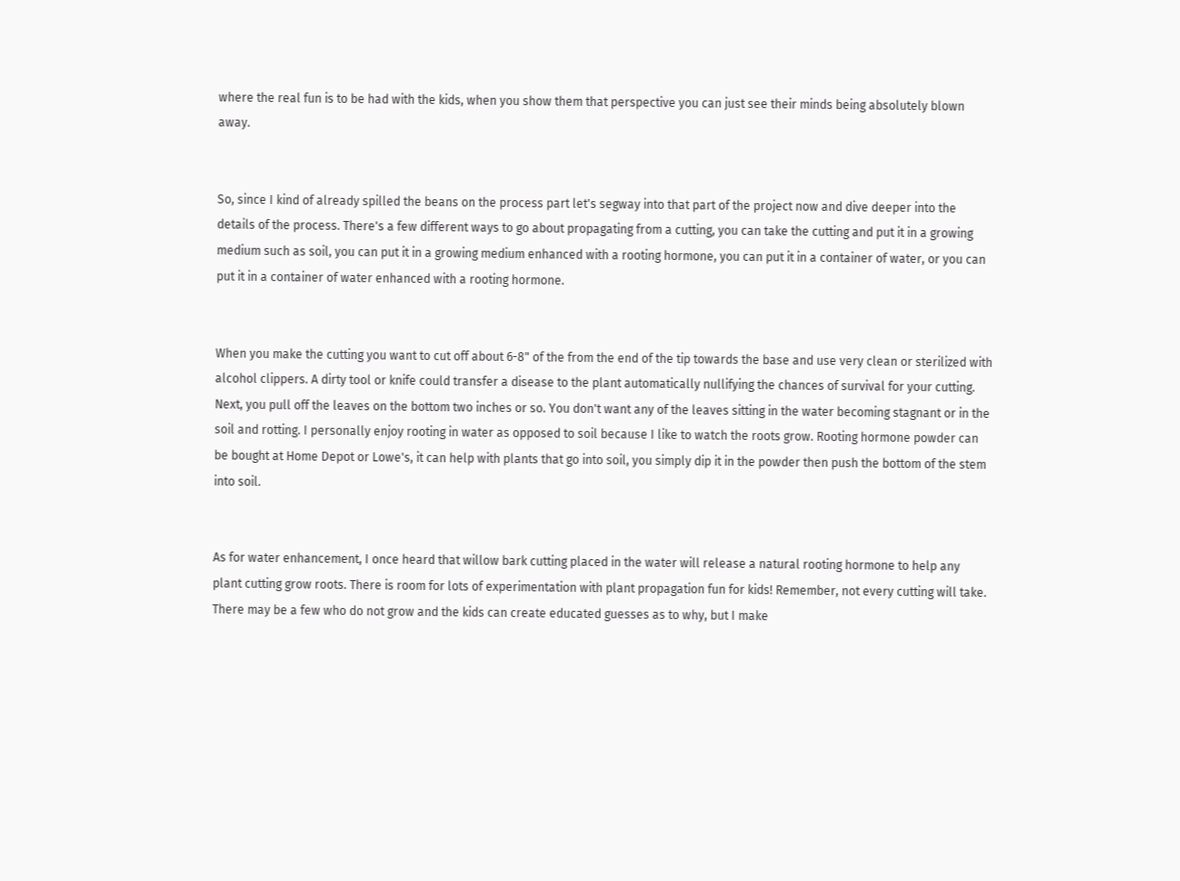where the real fun is to be had with the kids, when you show them that perspective you can just see their minds being absolutely blown away.


So, since I kind of already spilled the beans on the process part let's segway into that part of the project now and dive deeper into the details of the process. There's a few different ways to go about propagating from a cutting, you can take the cutting and put it in a growing medium such as soil, you can put it in a growing medium enhanced with a rooting hormone, you can put it in a container of water, or you can put it in a container of water enhanced with a rooting hormone.


When you make the cutting you want to cut off about 6-8" of the from the end of the tip towards the base and use very clean or sterilized with alcohol clippers. A dirty tool or knife could transfer a disease to the plant automatically nullifying the chances of survival for your cutting. Next, you pull off the leaves on the bottom two inches or so. You don't want any of the leaves sitting in the water becoming stagnant or in the soil and rotting. I personally enjoy rooting in water as opposed to soil because I like to watch the roots grow. Rooting hormone powder can be bought at Home Depot or Lowe's, it can help with plants that go into soil, you simply dip it in the powder then push the bottom of the stem into soil.


As for water enhancement, I once heard that willow bark cutting placed in the water will release a natural rooting hormone to help any plant cutting grow roots. There is room for lots of experimentation with plant propagation fun for kids! Remember, not every cutting will take. There may be a few who do not grow and the kids can create educated guesses as to why, but I make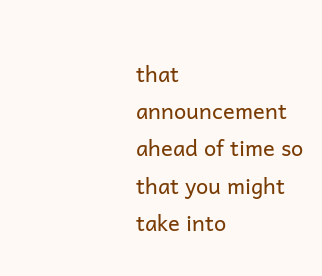that announcement ahead of time so that you might take into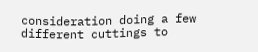consideration doing a few different cuttings to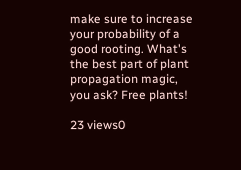make sure to increase your probability of a good rooting. What's the best part of plant propagation magic, you ask? Free plants!

23 views0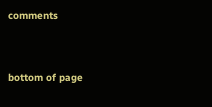comments


bottom of page